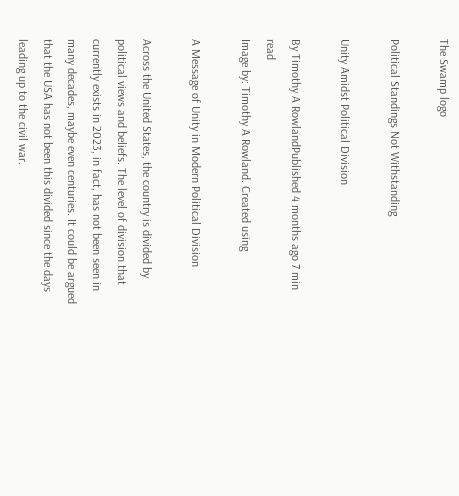The Swamp logo

Political Standings Not Withstanding

Unity Amidst Political Division

By Timothy A RowlandPublished 4 months ago 7 min read
Image by: Timothy A Rowland. Created using

A Message of Unity in Modern Political Division

Across the United States, the country is divided by political views and beliefs. The level of division that currently exists in 2023, in fact, has not been seen in many decades, maybe even centuries. It could be argued that the USA has not been this divided since the days leading up to the civil war.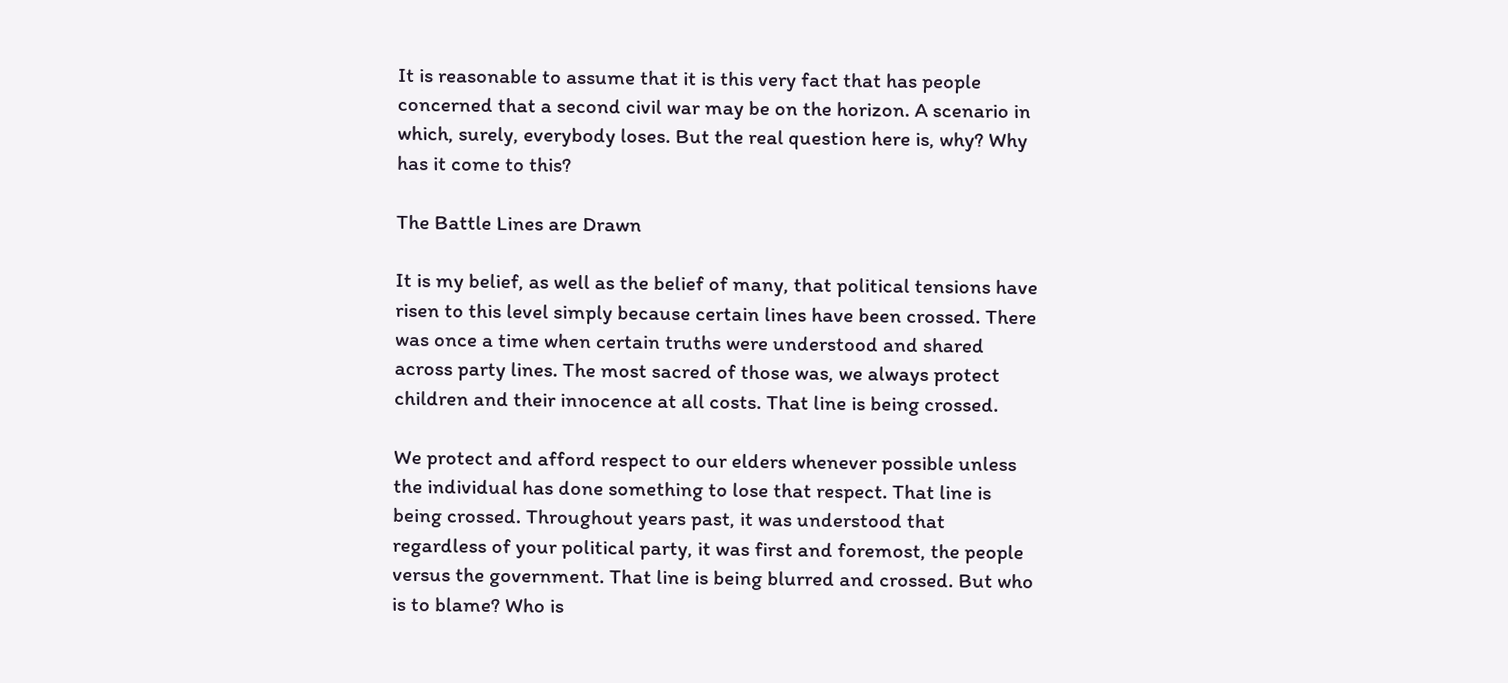It is reasonable to assume that it is this very fact that has people concerned that a second civil war may be on the horizon. A scenario in which, surely, everybody loses. But the real question here is, why? Why has it come to this?

The Battle Lines are Drawn

It is my belief, as well as the belief of many, that political tensions have risen to this level simply because certain lines have been crossed. There was once a time when certain truths were understood and shared across party lines. The most sacred of those was, we always protect children and their innocence at all costs. That line is being crossed.

We protect and afford respect to our elders whenever possible unless the individual has done something to lose that respect. That line is being crossed. Throughout years past, it was understood that regardless of your political party, it was first and foremost, the people versus the government. That line is being blurred and crossed. But who is to blame? Who is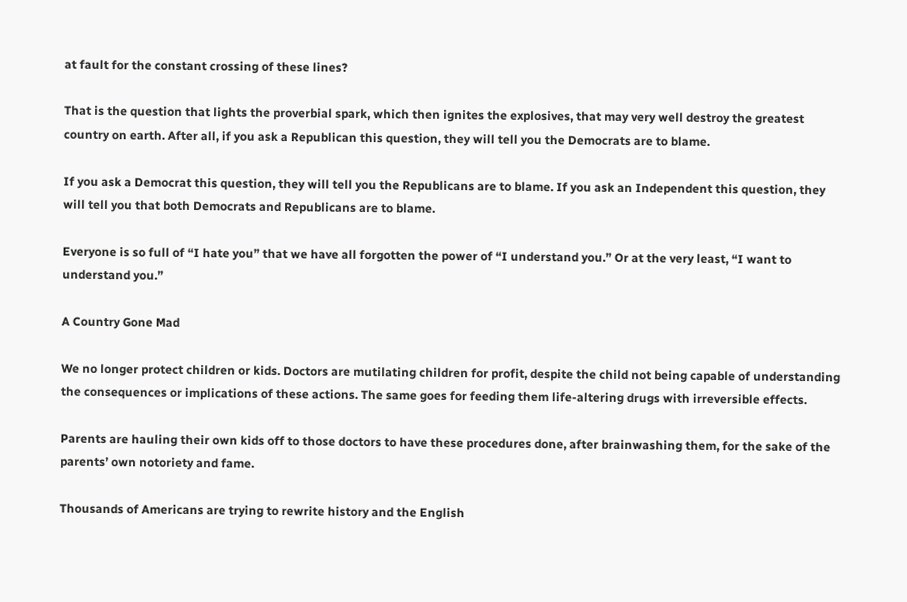at fault for the constant crossing of these lines?

That is the question that lights the proverbial spark, which then ignites the explosives, that may very well destroy the greatest country on earth. After all, if you ask a Republican this question, they will tell you the Democrats are to blame.

If you ask a Democrat this question, they will tell you the Republicans are to blame. If you ask an Independent this question, they will tell you that both Democrats and Republicans are to blame.

Everyone is so full of “I hate you” that we have all forgotten the power of “I understand you.” Or at the very least, “I want to understand you.”

A Country Gone Mad

We no longer protect children or kids. Doctors are mutilating children for profit, despite the child not being capable of understanding the consequences or implications of these actions. The same goes for feeding them life-altering drugs with irreversible effects.

Parents are hauling their own kids off to those doctors to have these procedures done, after brainwashing them, for the sake of the parents’ own notoriety and fame.

Thousands of Americans are trying to rewrite history and the English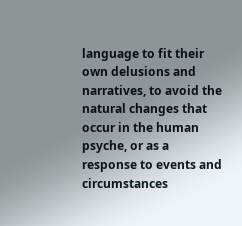language to fit their own delusions and narratives, to avoid the natural changes that occur in the human psyche, or as a response to events and circumstances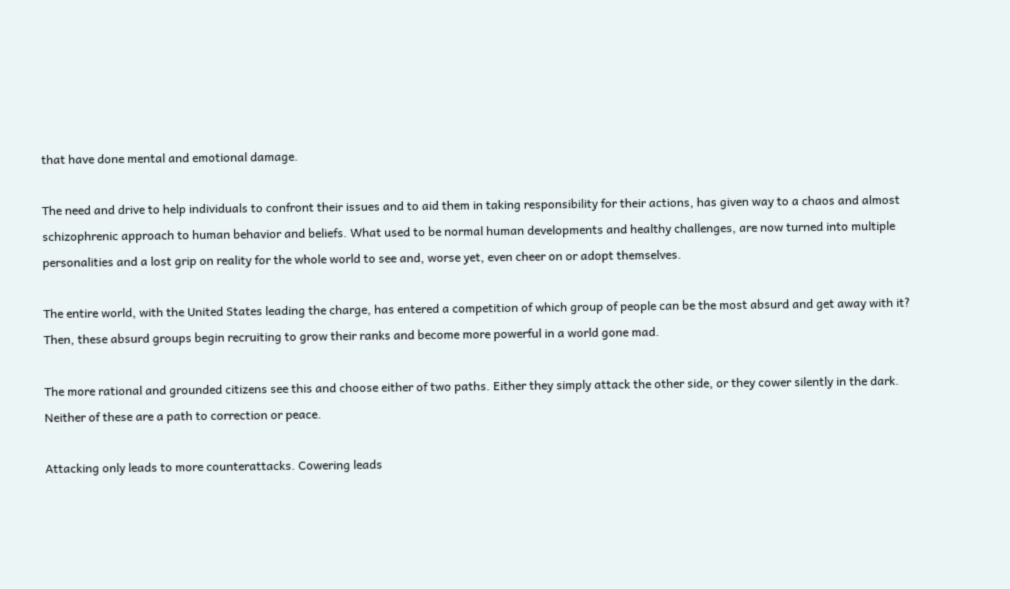that have done mental and emotional damage.

The need and drive to help individuals to confront their issues and to aid them in taking responsibility for their actions, has given way to a chaos and almost schizophrenic approach to human behavior and beliefs. What used to be normal human developments and healthy challenges, are now turned into multiple personalities and a lost grip on reality for the whole world to see and, worse yet, even cheer on or adopt themselves.

The entire world, with the United States leading the charge, has entered a competition of which group of people can be the most absurd and get away with it? Then, these absurd groups begin recruiting to grow their ranks and become more powerful in a world gone mad.

The more rational and grounded citizens see this and choose either of two paths. Either they simply attack the other side, or they cower silently in the dark. Neither of these are a path to correction or peace.

Attacking only leads to more counterattacks. Cowering leads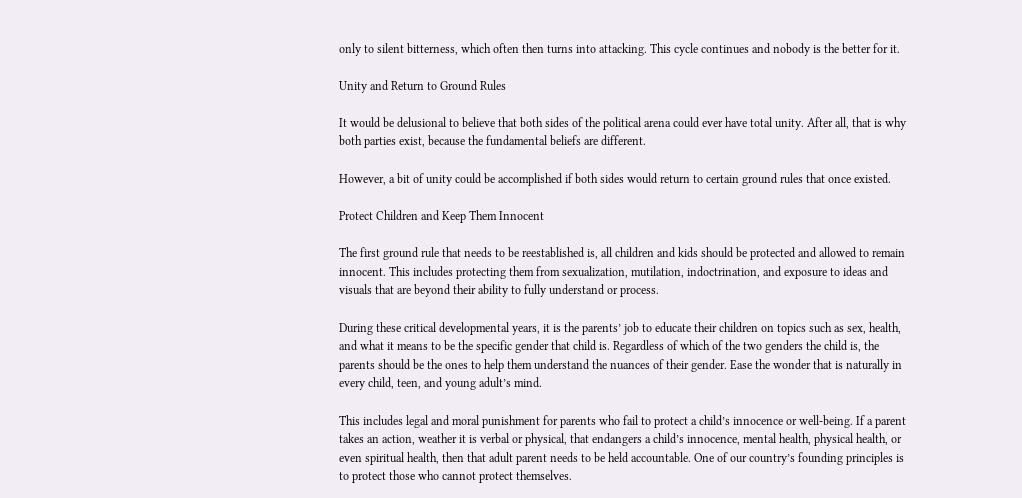only to silent bitterness, which often then turns into attacking. This cycle continues and nobody is the better for it.

Unity and Return to Ground Rules

It would be delusional to believe that both sides of the political arena could ever have total unity. After all, that is why both parties exist, because the fundamental beliefs are different.

However, a bit of unity could be accomplished if both sides would return to certain ground rules that once existed.

Protect Children and Keep Them Innocent

The first ground rule that needs to be reestablished is, all children and kids should be protected and allowed to remain innocent. This includes protecting them from sexualization, mutilation, indoctrination, and exposure to ideas and visuals that are beyond their ability to fully understand or process.

During these critical developmental years, it is the parents’ job to educate their children on topics such as sex, health, and what it means to be the specific gender that child is. Regardless of which of the two genders the child is, the parents should be the ones to help them understand the nuances of their gender. Ease the wonder that is naturally in every child, teen, and young adult’s mind.

This includes legal and moral punishment for parents who fail to protect a child’s innocence or well-being. If a parent takes an action, weather it is verbal or physical, that endangers a child’s innocence, mental health, physical health, or even spiritual health, then that adult parent needs to be held accountable. One of our country’s founding principles is to protect those who cannot protect themselves.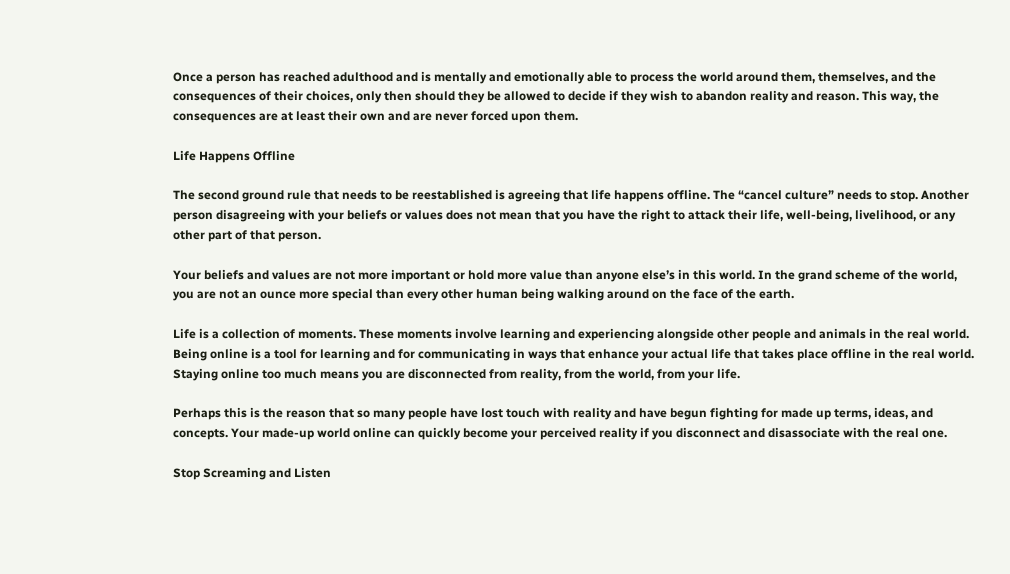Once a person has reached adulthood and is mentally and emotionally able to process the world around them, themselves, and the consequences of their choices, only then should they be allowed to decide if they wish to abandon reality and reason. This way, the consequences are at least their own and are never forced upon them.

Life Happens Offline

The second ground rule that needs to be reestablished is agreeing that life happens offline. The “cancel culture” needs to stop. Another person disagreeing with your beliefs or values does not mean that you have the right to attack their life, well-being, livelihood, or any other part of that person.

Your beliefs and values are not more important or hold more value than anyone else’s in this world. In the grand scheme of the world, you are not an ounce more special than every other human being walking around on the face of the earth.

Life is a collection of moments. These moments involve learning and experiencing alongside other people and animals in the real world. Being online is a tool for learning and for communicating in ways that enhance your actual life that takes place offline in the real world. Staying online too much means you are disconnected from reality, from the world, from your life.

Perhaps this is the reason that so many people have lost touch with reality and have begun fighting for made up terms, ideas, and concepts. Your made-up world online can quickly become your perceived reality if you disconnect and disassociate with the real one.

Stop Screaming and Listen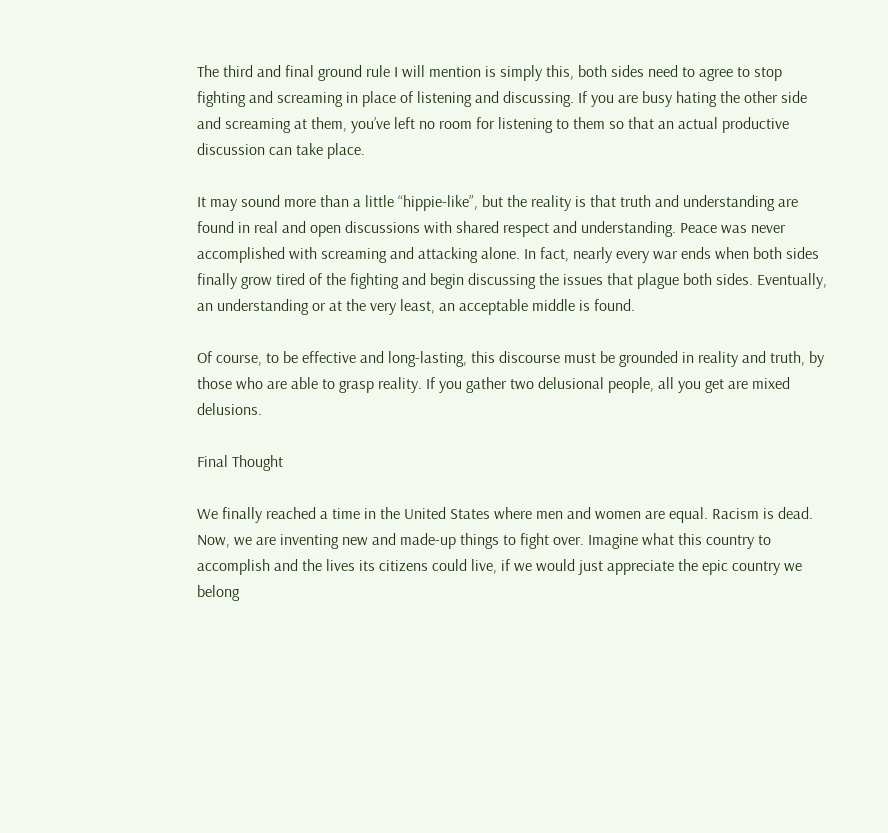The third and final ground rule I will mention is simply this, both sides need to agree to stop fighting and screaming in place of listening and discussing. If you are busy hating the other side and screaming at them, you’ve left no room for listening to them so that an actual productive discussion can take place.

It may sound more than a little “hippie-like”, but the reality is that truth and understanding are found in real and open discussions with shared respect and understanding. Peace was never accomplished with screaming and attacking alone. In fact, nearly every war ends when both sides finally grow tired of the fighting and begin discussing the issues that plague both sides. Eventually, an understanding or at the very least, an acceptable middle is found.

Of course, to be effective and long-lasting, this discourse must be grounded in reality and truth, by those who are able to grasp reality. If you gather two delusional people, all you get are mixed delusions.

Final Thought

We finally reached a time in the United States where men and women are equal. Racism is dead. Now, we are inventing new and made-up things to fight over. Imagine what this country to accomplish and the lives its citizens could live, if we would just appreciate the epic country we belong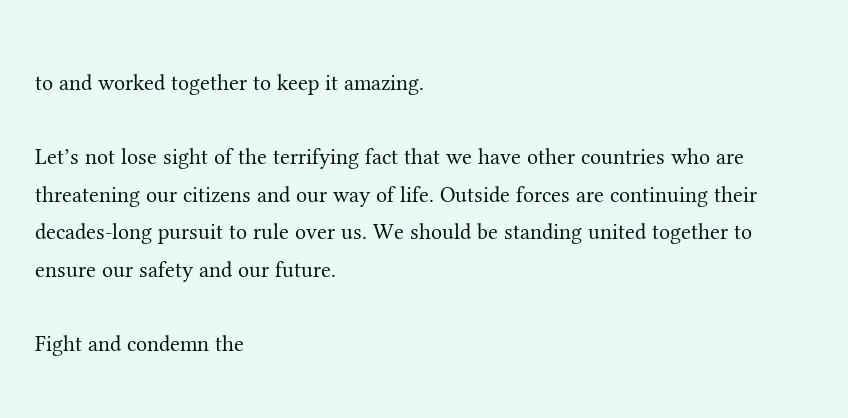to and worked together to keep it amazing.

Let’s not lose sight of the terrifying fact that we have other countries who are threatening our citizens and our way of life. Outside forces are continuing their decades-long pursuit to rule over us. We should be standing united together to ensure our safety and our future.

Fight and condemn the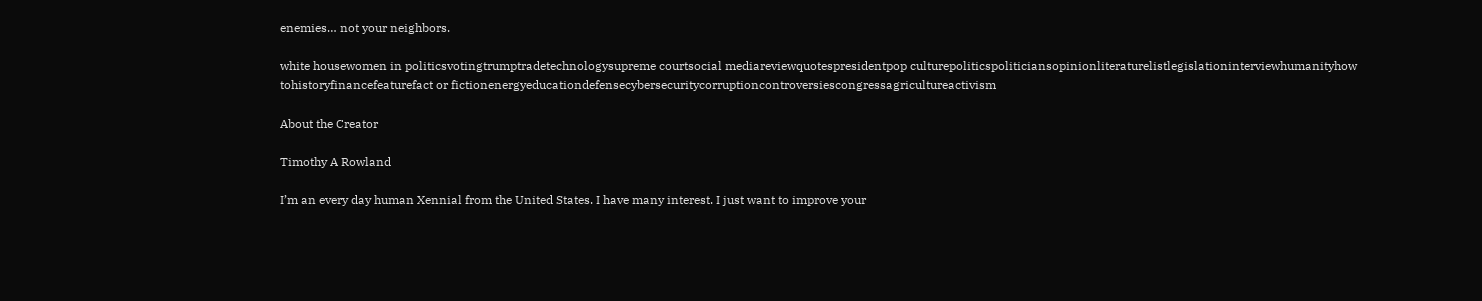enemies… not your neighbors.

white housewomen in politicsvotingtrumptradetechnologysupreme courtsocial mediareviewquotespresidentpop culturepoliticspoliticiansopinionliteraturelistlegislationinterviewhumanityhow tohistoryfinancefeaturefact or fictionenergyeducationdefensecybersecuritycorruptioncontroversiescongressagricultureactivism

About the Creator

Timothy A Rowland

I’m an every day human Xennial from the United States. I have many interest. I just want to improve your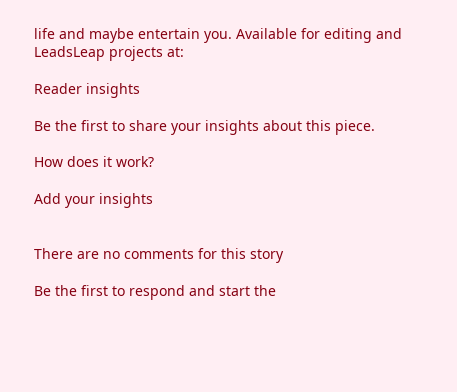life and maybe entertain you. Available for editing and LeadsLeap projects at:

Reader insights

Be the first to share your insights about this piece.

How does it work?

Add your insights


There are no comments for this story

Be the first to respond and start the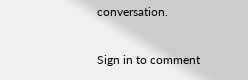conversation.

Sign in to comment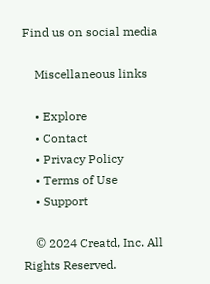Find us on social media

    Miscellaneous links

    • Explore
    • Contact
    • Privacy Policy
    • Terms of Use
    • Support

    © 2024 Creatd, Inc. All Rights Reserved.